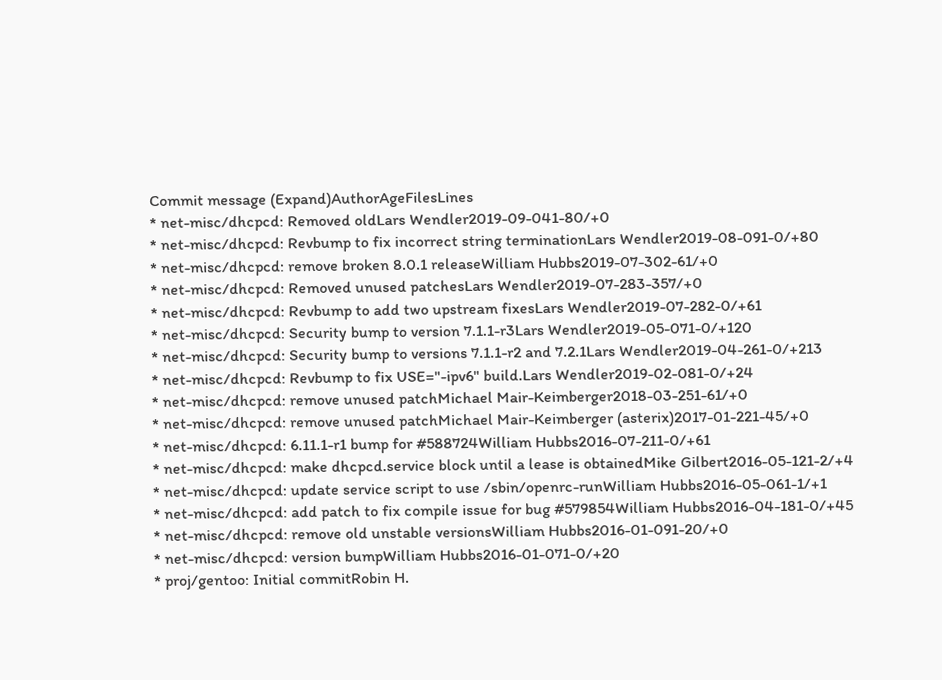Commit message (Expand)AuthorAgeFilesLines
* net-misc/dhcpcd: Removed oldLars Wendler2019-09-041-80/+0
* net-misc/dhcpcd: Revbump to fix incorrect string terminationLars Wendler2019-08-091-0/+80
* net-misc/dhcpcd: remove broken 8.0.1 releaseWilliam Hubbs2019-07-302-61/+0
* net-misc/dhcpcd: Removed unused patchesLars Wendler2019-07-283-357/+0
* net-misc/dhcpcd: Revbump to add two upstream fixesLars Wendler2019-07-282-0/+61
* net-misc/dhcpcd: Security bump to version 7.1.1-r3Lars Wendler2019-05-071-0/+120
* net-misc/dhcpcd: Security bump to versions 7.1.1-r2 and 7.2.1Lars Wendler2019-04-261-0/+213
* net-misc/dhcpcd: Revbump to fix USE="-ipv6" build.Lars Wendler2019-02-081-0/+24
* net-misc/dhcpcd: remove unused patchMichael Mair-Keimberger2018-03-251-61/+0
* net-misc/dhcpcd: remove unused patchMichael Mair-Keimberger (asterix)2017-01-221-45/+0
* net-misc/dhcpcd: 6.11.1-r1 bump for #588724William Hubbs2016-07-211-0/+61
* net-misc/dhcpcd: make dhcpcd.service block until a lease is obtainedMike Gilbert2016-05-121-2/+4
* net-misc/dhcpcd: update service script to use /sbin/openrc-runWilliam Hubbs2016-05-061-1/+1
* net-misc/dhcpcd: add patch to fix compile issue for bug #579854William Hubbs2016-04-181-0/+45
* net-misc/dhcpcd: remove old unstable versionsWilliam Hubbs2016-01-091-20/+0
* net-misc/dhcpcd: version bumpWilliam Hubbs2016-01-071-0/+20
* proj/gentoo: Initial commitRobin H.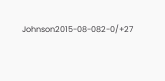Johnson2015-08-082-0/+27